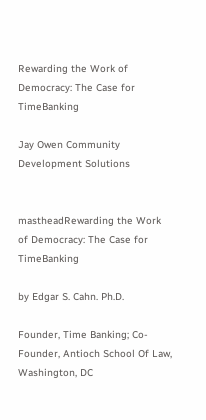Rewarding the Work of Democracy: The Case for TimeBanking

Jay Owen Community Development Solutions


mastheadRewarding the Work of Democracy: The Case for TimeBanking

by Edgar S. Cahn. Ph.D.

Founder, Time Banking; Co-Founder, Antioch School Of Law, Washington, DC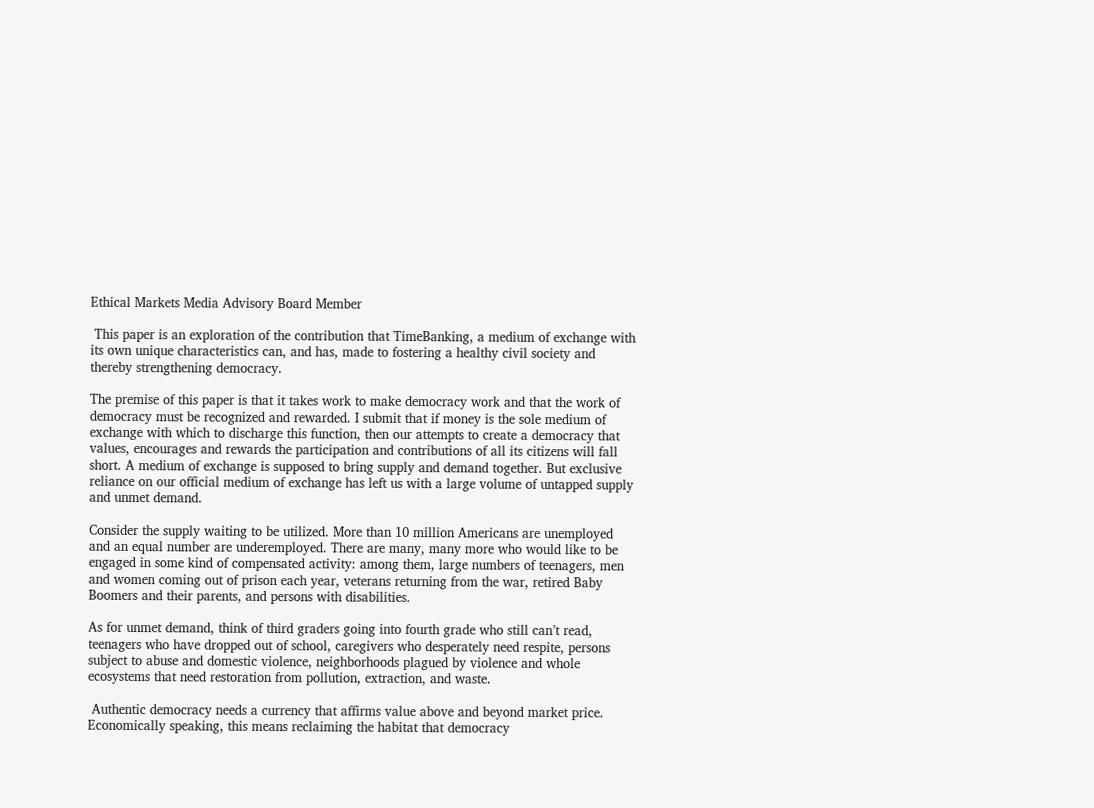Ethical Markets Media Advisory Board Member

 This paper is an exploration of the contribution that TimeBanking, a medium of exchange with its own unique characteristics can, and has, made to fostering a healthy civil society and thereby strengthening democracy.

The premise of this paper is that it takes work to make democracy work and that the work of democracy must be recognized and rewarded. I submit that if money is the sole medium of exchange with which to discharge this function, then our attempts to create a democracy that values, encourages and rewards the participation and contributions of all its citizens will fall short. A medium of exchange is supposed to bring supply and demand together. But exclusive reliance on our official medium of exchange has left us with a large volume of untapped supply and unmet demand.

Consider the supply waiting to be utilized. More than 10 million Americans are unemployed and an equal number are underemployed. There are many, many more who would like to be engaged in some kind of compensated activity: among them, large numbers of teenagers, men and women coming out of prison each year, veterans returning from the war, retired Baby Boomers and their parents, and persons with disabilities.

As for unmet demand, think of third graders going into fourth grade who still can’t read, teenagers who have dropped out of school, caregivers who desperately need respite, persons subject to abuse and domestic violence, neighborhoods plagued by violence and whole ecosystems that need restoration from pollution, extraction, and waste.

 Authentic democracy needs a currency that affirms value above and beyond market price. Economically speaking, this means reclaiming the habitat that democracy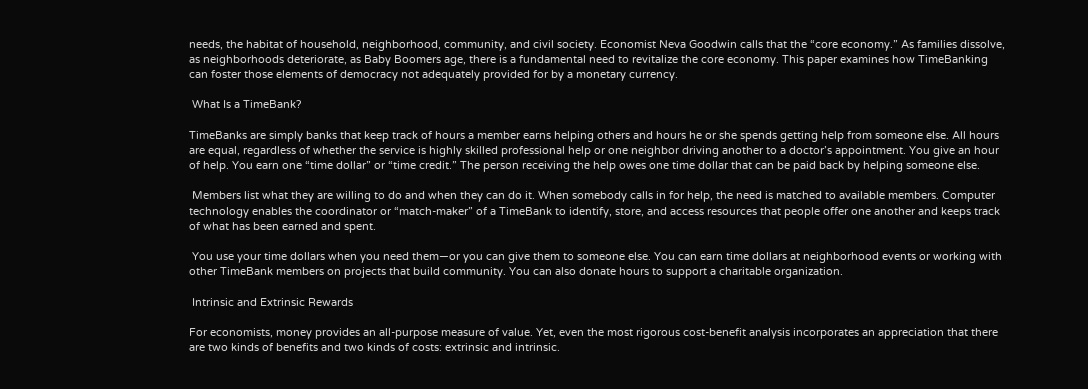needs, the habitat of household, neighborhood, community, and civil society. Economist Neva Goodwin calls that the “core economy.” As families dissolve, as neighborhoods deteriorate, as Baby Boomers age, there is a fundamental need to revitalize the core economy. This paper examines how TimeBanking can foster those elements of democracy not adequately provided for by a monetary currency.

 What Is a TimeBank?

TimeBanks are simply banks that keep track of hours a member earns helping others and hours he or she spends getting help from someone else. All hours are equal, regardless of whether the service is highly skilled professional help or one neighbor driving another to a doctor’s appointment. You give an hour of help. You earn one “time dollar” or “time credit.” The person receiving the help owes one time dollar that can be paid back by helping someone else.

 Members list what they are willing to do and when they can do it. When somebody calls in for help, the need is matched to available members. Computer technology enables the coordinator or “match-maker” of a TimeBank to identify, store, and access resources that people offer one another and keeps track of what has been earned and spent.

 You use your time dollars when you need them—or you can give them to someone else. You can earn time dollars at neighborhood events or working with other TimeBank members on projects that build community. You can also donate hours to support a charitable organization.

 Intrinsic and Extrinsic Rewards

For economists, money provides an all-purpose measure of value. Yet, even the most rigorous cost-benefit analysis incorporates an appreciation that there are two kinds of benefits and two kinds of costs: extrinsic and intrinsic.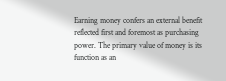Earning money confers an external benefit reflected first and foremost as purchasing power. The primary value of money is its function as an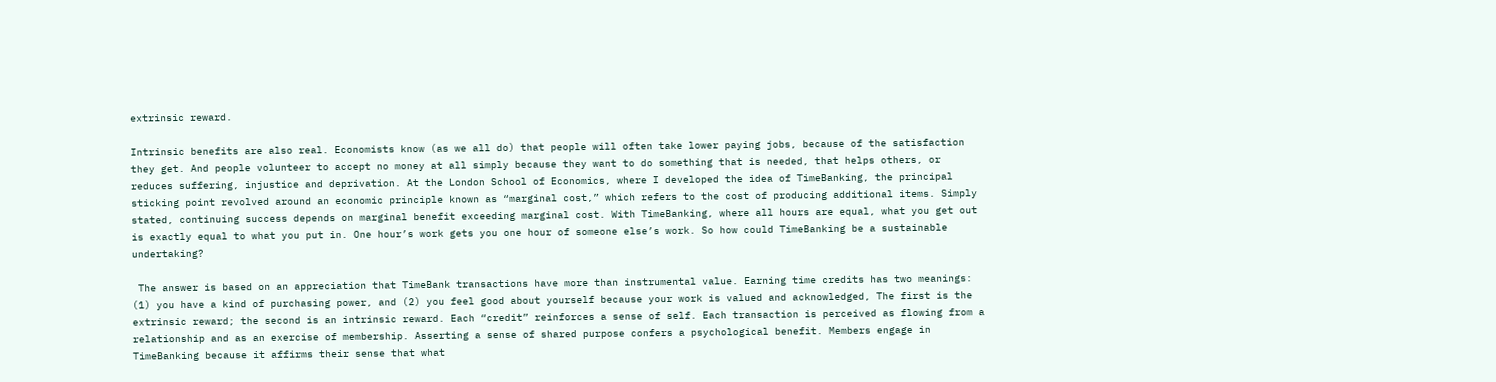extrinsic reward.

Intrinsic benefits are also real. Economists know (as we all do) that people will often take lower paying jobs, because of the satisfaction they get. And people volunteer to accept no money at all simply because they want to do something that is needed, that helps others, or reduces suffering, injustice and deprivation. At the London School of Economics, where I developed the idea of TimeBanking, the principal sticking point revolved around an economic principle known as “marginal cost,” which refers to the cost of producing additional items. Simply stated, continuing success depends on marginal benefit exceeding marginal cost. With TimeBanking, where all hours are equal, what you get out is exactly equal to what you put in. One hour’s work gets you one hour of someone else’s work. So how could TimeBanking be a sustainable undertaking?

 The answer is based on an appreciation that TimeBank transactions have more than instrumental value. Earning time credits has two meanings: (1) you have a kind of purchasing power, and (2) you feel good about yourself because your work is valued and acknowledged, The first is the extrinsic reward; the second is an intrinsic reward. Each “credit” reinforces a sense of self. Each transaction is perceived as flowing from a relationship and as an exercise of membership. Asserting a sense of shared purpose confers a psychological benefit. Members engage in TimeBanking because it affirms their sense that what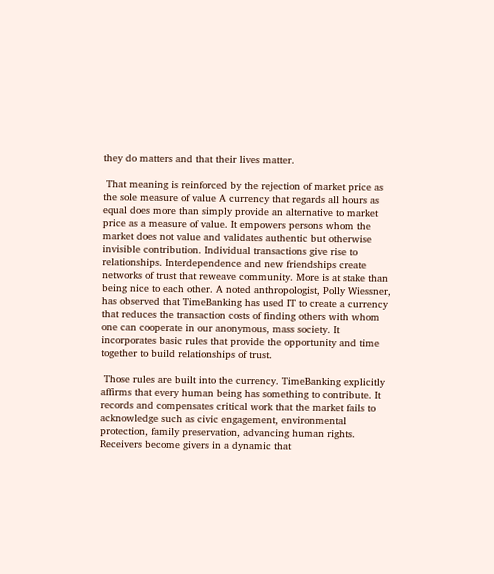they do matters and that their lives matter.

 That meaning is reinforced by the rejection of market price as the sole measure of value A currency that regards all hours as equal does more than simply provide an alternative to market price as a measure of value. It empowers persons whom the market does not value and validates authentic but otherwise invisible contribution. Individual transactions give rise to relationships. Interdependence and new friendships create networks of trust that reweave community. More is at stake than being nice to each other. A noted anthropologist, Polly Wiessner, has observed that TimeBanking has used IT to create a currency that reduces the transaction costs of finding others with whom one can cooperate in our anonymous, mass society. It incorporates basic rules that provide the opportunity and time together to build relationships of trust.

 Those rules are built into the currency. TimeBanking explicitly affirms that every human being has something to contribute. It records and compensates critical work that the market fails to acknowledge such as civic engagement, environmental protection, family preservation, advancing human rights. Receivers become givers in a dynamic that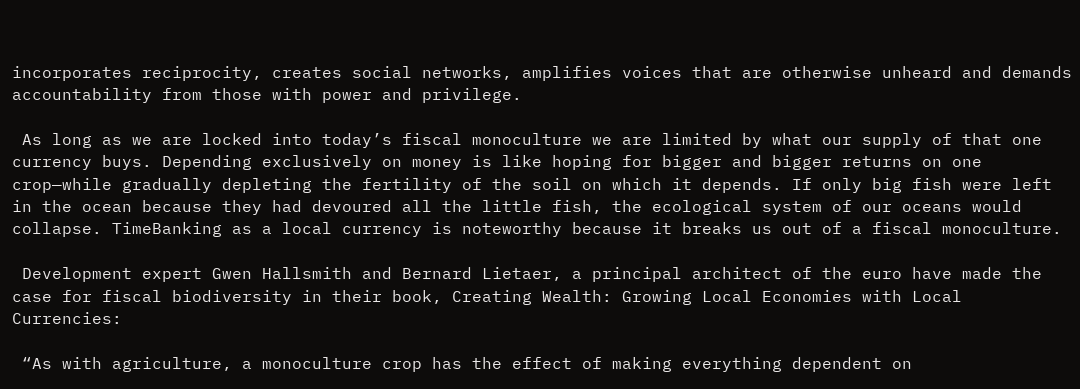incorporates reciprocity, creates social networks, amplifies voices that are otherwise unheard and demands accountability from those with power and privilege.

 As long as we are locked into today’s fiscal monoculture we are limited by what our supply of that one currency buys. Depending exclusively on money is like hoping for bigger and bigger returns on one crop—while gradually depleting the fertility of the soil on which it depends. If only big fish were left in the ocean because they had devoured all the little fish, the ecological system of our oceans would collapse. TimeBanking as a local currency is noteworthy because it breaks us out of a fiscal monoculture.

 Development expert Gwen Hallsmith and Bernard Lietaer, a principal architect of the euro have made the case for fiscal biodiversity in their book, Creating Wealth: Growing Local Economies with Local Currencies:

 “As with agriculture, a monoculture crop has the effect of making everything dependent on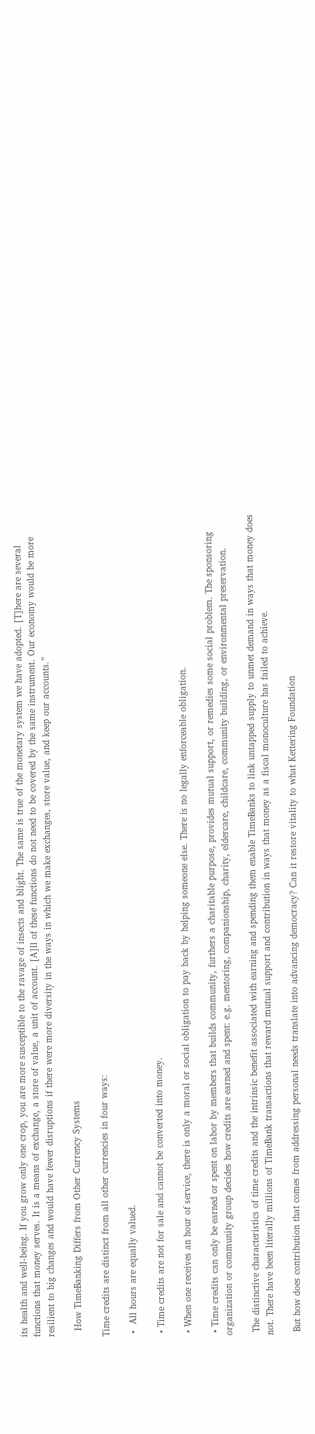its health and well-being. If you grow only one crop, you are more susceptible to the ravage of insects and blight. The same is true of the monetary system we have adopted. [T]here are several functions that money serves. It is a means of exchange, a store of value, a unit of account. [A]ll of these functions do not need to be covered by the same instrument. Our economy would be more resilient to big changes and would have fewer disruptions if there were more diversity in the ways in which we make exchanges, store value, and keep our accounts.”

  How TimeBanking Differs from Other Currency Systems

Time credits are distinct from all other currencies in four ways:

 •  All hours are equally valued.

 • Time credits are not for sale and cannot be converted into money.

 • When one receives an hour of service, there is only a moral or social obligation to pay back by helping someone else. There is no legally enforceable obligation.

 • Time credits can only be earned or spent on labor by members that builds community, furthers a charitable purpose, provides mutual support, or remedies some social problem. The sponsoring organization or community group decides how credits are earned and spent: e.g. mentoring, companionship, charity, eldercare, childcare, community building, or environmental preservation.

 The distinctive characteristics of time credits and the intrinsic benefit associated with earning and spending them enable TimeBanks to link untapped supply to unmet demand in ways that money does not. There have been literally millions of TimeBank transactions that reward mutual support and contribution in ways that money as a fiscal monoculture has failed to achieve.

 But how does contribution that comes from addressing personal needs translate into advancing democracy? Can it restore vitality to what Kettering Foundation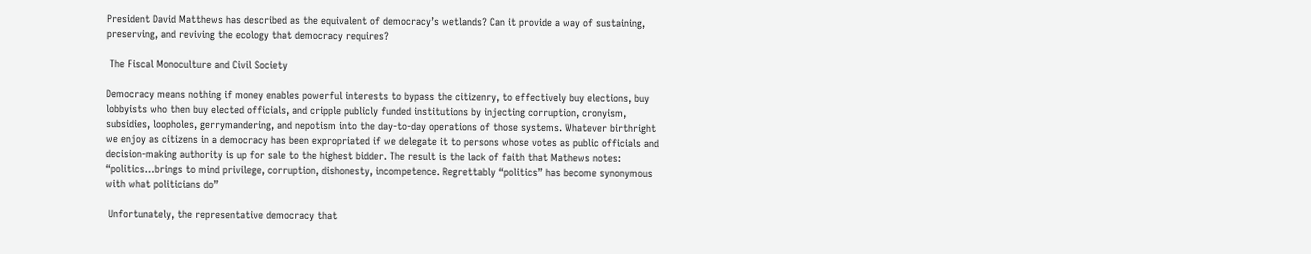President David Matthews has described as the equivalent of democracy’s wetlands? Can it provide a way of sustaining, preserving, and reviving the ecology that democracy requires?

 The Fiscal Monoculture and Civil Society

Democracy means nothing if money enables powerful interests to bypass the citizenry, to effectively buy elections, buy lobbyists who then buy elected officials, and cripple publicly funded institutions by injecting corruption, cronyism, subsidies, loopholes, gerrymandering, and nepotism into the day-to-day operations of those systems. Whatever birthright we enjoy as citizens in a democracy has been expropriated if we delegate it to persons whose votes as public officials and decision-making authority is up for sale to the highest bidder. The result is the lack of faith that Mathews notes: “politics…brings to mind privilege, corruption, dishonesty, incompetence. Regrettably “politics” has become synonymous with what politicians do”

 Unfortunately, the representative democracy that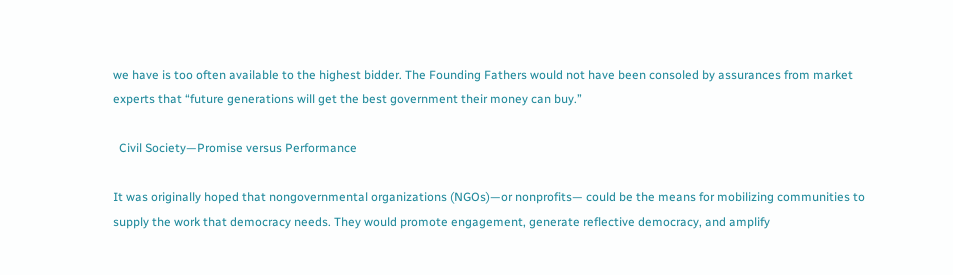we have is too often available to the highest bidder. The Founding Fathers would not have been consoled by assurances from market experts that “future generations will get the best government their money can buy.”

  Civil Society—Promise versus Performance

It was originally hoped that nongovernmental organizations (NGOs)—or nonprofits— could be the means for mobilizing communities to supply the work that democracy needs. They would promote engagement, generate reflective democracy, and amplify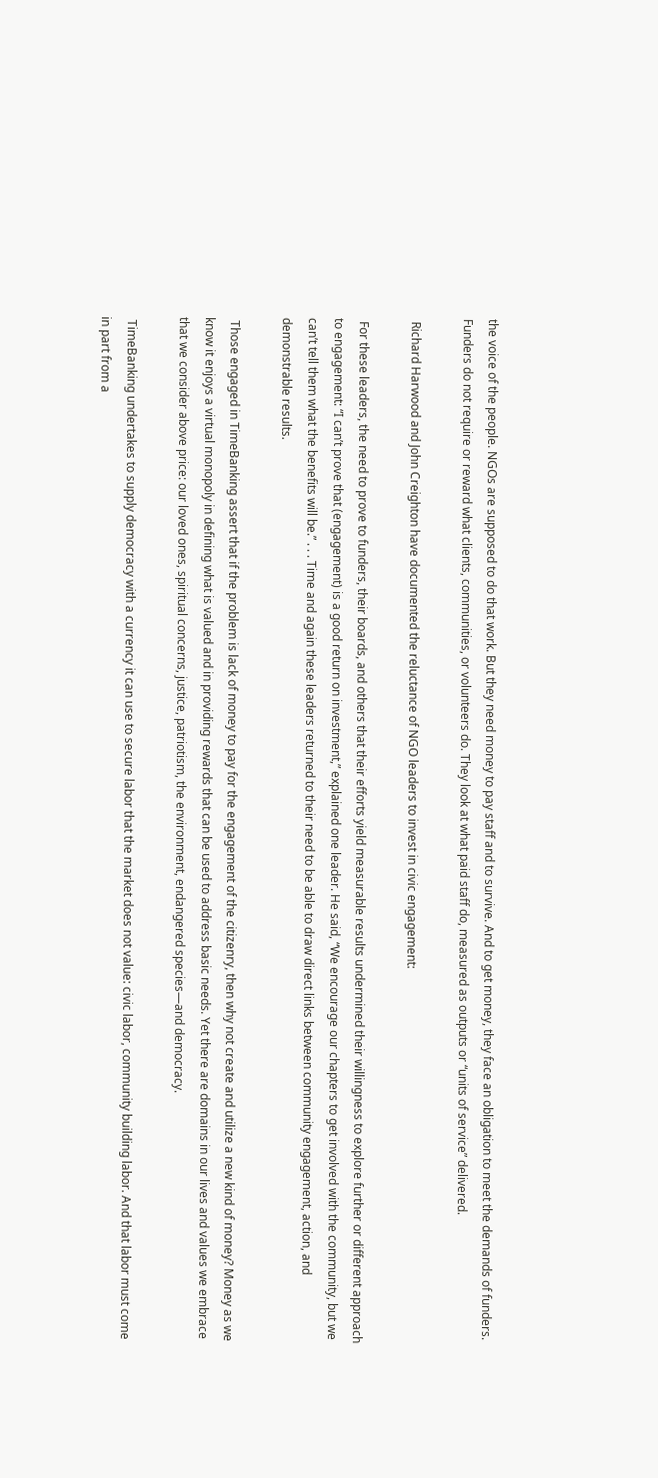the voice of the people. NGOs are supposed to do that work. But they need money to pay staff and to survive. And to get money, they face an obligation to meet the demands of funders. Funders do not require or reward what clients, communities, or volunteers do. They look at what paid staff do, measured as outputs or “units of service” delivered.

 Richard Harwood and John Creighton have documented the reluctance of NGO leaders to invest in civic engagement:

 For these leaders, the need to prove to funders, their boards, and others that their efforts yield measurable results undermined their willingness to explore further or different approach to engagement: “I can’t prove that (engagement) is a good return on investment,” explained one leader. He said, “We encourage our chapters to get involved with the community, but we can’t tell them what the benefits will be.” . . . Time and again these leaders returned to their need to be able to draw direct links between community engagement, action, and demonstrable results.

 Those engaged in TimeBanking assert that if the problem is lack of money to pay for the engagement of the citizenry, then why not create and utilize a new kind of money? Money as we know it enjoys a virtual monopoly in defining what is valued and in providing rewards that can be used to address basic needs. Yet there are domains in our lives and values we embrace that we consider above price: our loved ones, spiritual concerns, justice, patriotism, the environment, endangered species—and democracy.

 TimeBanking undertakes to supply democracy with a currency it can use to secure labor that the market does not value: civic labor, community building labor. And that labor must come in part from a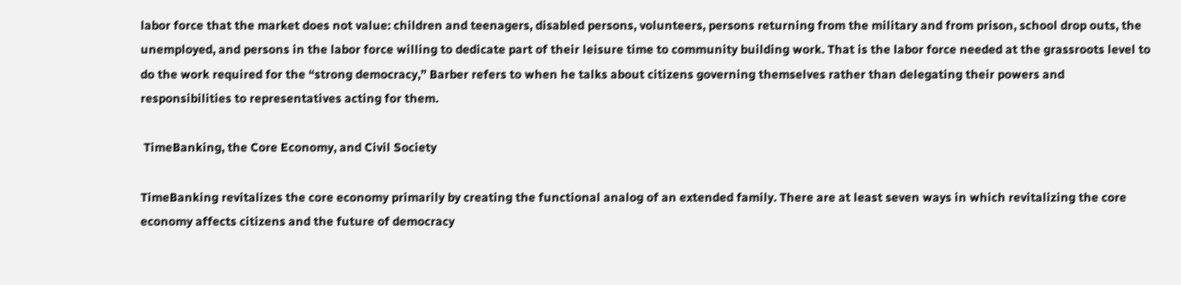labor force that the market does not value: children and teenagers, disabled persons, volunteers, persons returning from the military and from prison, school drop outs, the unemployed, and persons in the labor force willing to dedicate part of their leisure time to community building work. That is the labor force needed at the grassroots level to do the work required for the “strong democracy,” Barber refers to when he talks about citizens governing themselves rather than delegating their powers and responsibilities to representatives acting for them.

 TimeBanking, the Core Economy, and Civil Society

TimeBanking revitalizes the core economy primarily by creating the functional analog of an extended family. There are at least seven ways in which revitalizing the core economy affects citizens and the future of democracy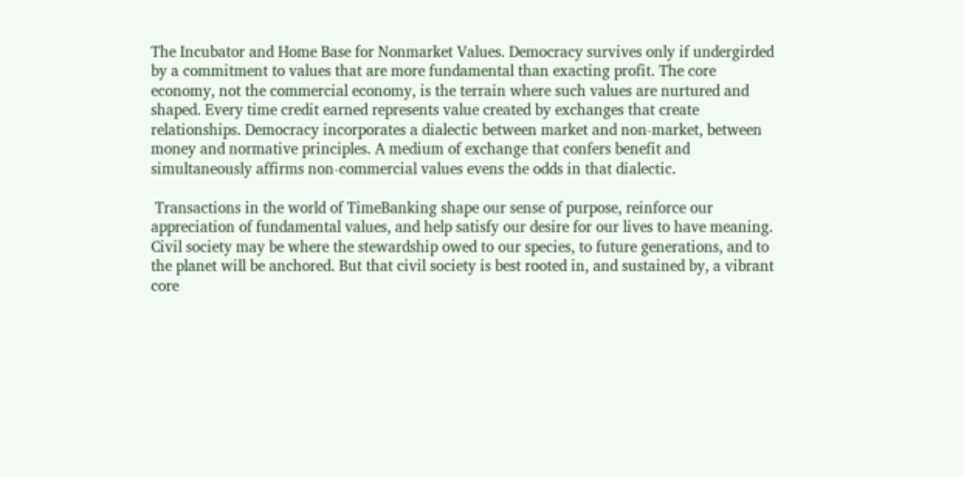The Incubator and Home Base for Nonmarket Values. Democracy survives only if undergirded by a commitment to values that are more fundamental than exacting profit. The core economy, not the commercial economy, is the terrain where such values are nurtured and shaped. Every time credit earned represents value created by exchanges that create relationships. Democracy incorporates a dialectic between market and non-market, between money and normative principles. A medium of exchange that confers benefit and simultaneously affirms non-commercial values evens the odds in that dialectic.

 Transactions in the world of TimeBanking shape our sense of purpose, reinforce our appreciation of fundamental values, and help satisfy our desire for our lives to have meaning. Civil society may be where the stewardship owed to our species, to future generations, and to the planet will be anchored. But that civil society is best rooted in, and sustained by, a vibrant core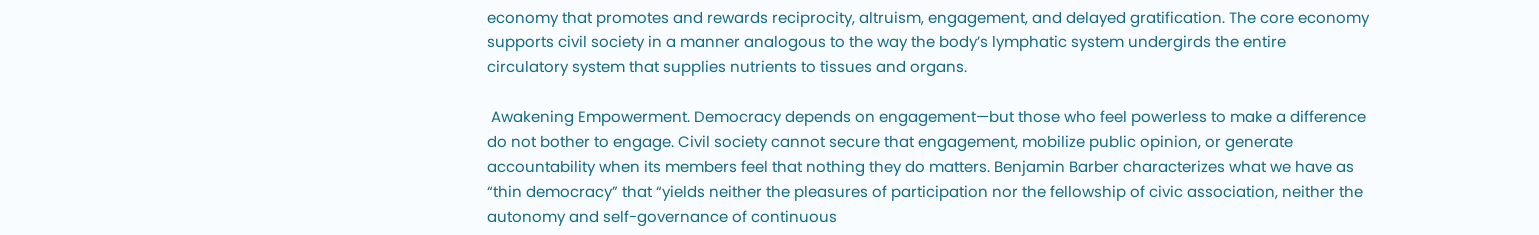economy that promotes and rewards reciprocity, altruism, engagement, and delayed gratification. The core economy supports civil society in a manner analogous to the way the body’s lymphatic system undergirds the entire circulatory system that supplies nutrients to tissues and organs.

 Awakening Empowerment. Democracy depends on engagement—but those who feel powerless to make a difference do not bother to engage. Civil society cannot secure that engagement, mobilize public opinion, or generate accountability when its members feel that nothing they do matters. Benjamin Barber characterizes what we have as “thin democracy” that “yields neither the pleasures of participation nor the fellowship of civic association, neither the autonomy and self-governance of continuous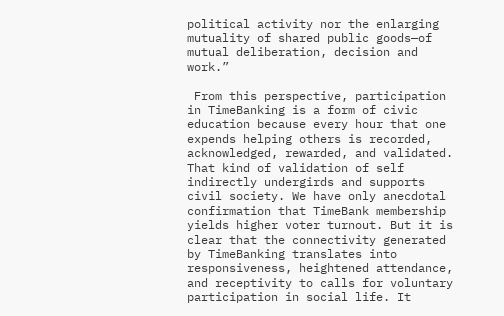political activity nor the enlarging mutuality of shared public goods—of mutual deliberation, decision and work.”

 From this perspective, participation in TimeBanking is a form of civic education because every hour that one expends helping others is recorded, acknowledged, rewarded, and validated. That kind of validation of self indirectly undergirds and supports civil society. We have only anecdotal confirmation that TimeBank membership yields higher voter turnout. But it is clear that the connectivity generated by TimeBanking translates into responsiveness, heightened attendance, and receptivity to calls for voluntary participation in social life. It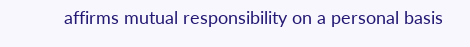affirms mutual responsibility on a personal basis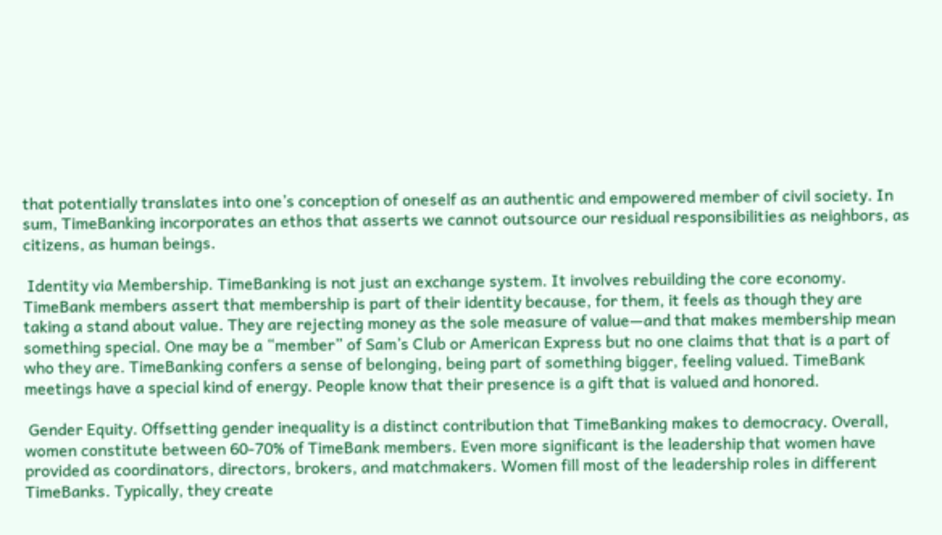that potentially translates into one’s conception of oneself as an authentic and empowered member of civil society. In sum, TimeBanking incorporates an ethos that asserts we cannot outsource our residual responsibilities as neighbors, as citizens, as human beings.

 Identity via Membership. TimeBanking is not just an exchange system. It involves rebuilding the core economy. TimeBank members assert that membership is part of their identity because, for them, it feels as though they are taking a stand about value. They are rejecting money as the sole measure of value—and that makes membership mean something special. One may be a “member” of Sam’s Club or American Express but no one claims that that is a part of who they are. TimeBanking confers a sense of belonging, being part of something bigger, feeling valued. TimeBank meetings have a special kind of energy. People know that their presence is a gift that is valued and honored.

 Gender Equity. Offsetting gender inequality is a distinct contribution that TimeBanking makes to democracy. Overall, women constitute between 60-70% of TimeBank members. Even more significant is the leadership that women have provided as coordinators, directors, brokers, and matchmakers. Women fill most of the leadership roles in different TimeBanks. Typically, they create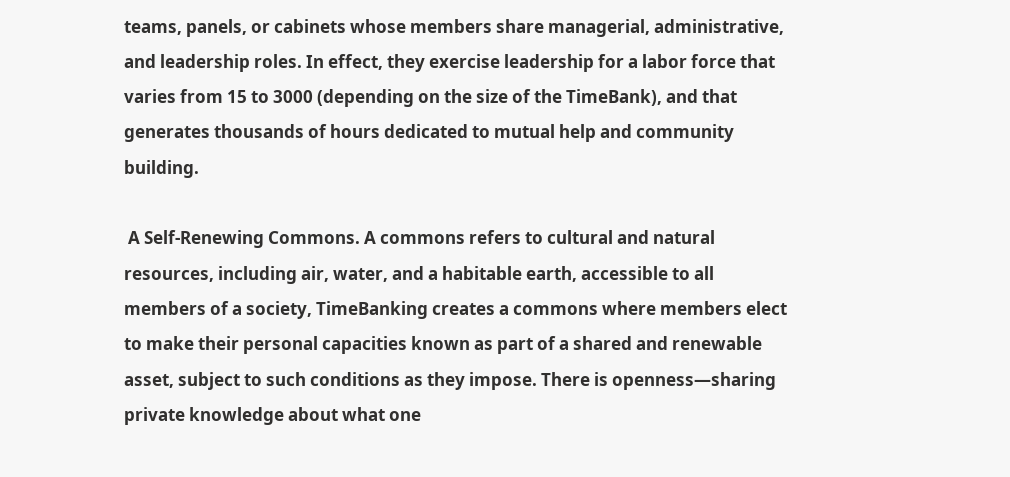teams, panels, or cabinets whose members share managerial, administrative, and leadership roles. In effect, they exercise leadership for a labor force that varies from 15 to 3000 (depending on the size of the TimeBank), and that generates thousands of hours dedicated to mutual help and community building.

 A Self-Renewing Commons. A commons refers to cultural and natural resources, including air, water, and a habitable earth, accessible to all members of a society, TimeBanking creates a commons where members elect to make their personal capacities known as part of a shared and renewable asset, subject to such conditions as they impose. There is openness—sharing private knowledge about what one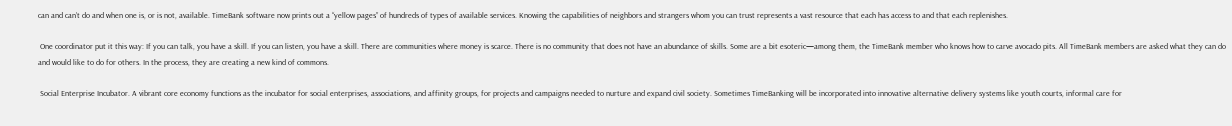can and can’t do and when one is, or is not, available. TimeBank software now prints out a “yellow pages” of hundreds of types of available services. Knowing the capabilities of neighbors and strangers whom you can trust represents a vast resource that each has access to and that each replenishes.

 One coordinator put it this way: If you can talk, you have a skill. If you can listen, you have a skill. There are communities where money is scarce. There is no community that does not have an abundance of skills. Some are a bit esoteric—among them, the TimeBank member who knows how to carve avocado pits. All TimeBank members are asked what they can do and would like to do for others. In the process, they are creating a new kind of commons.

 Social Enterprise Incubator. A vibrant core economy functions as the incubator for social enterprises, associations, and affinity groups, for projects and campaigns needed to nurture and expand civil society. Sometimes TimeBanking will be incorporated into innovative alternative delivery systems like youth courts, informal care for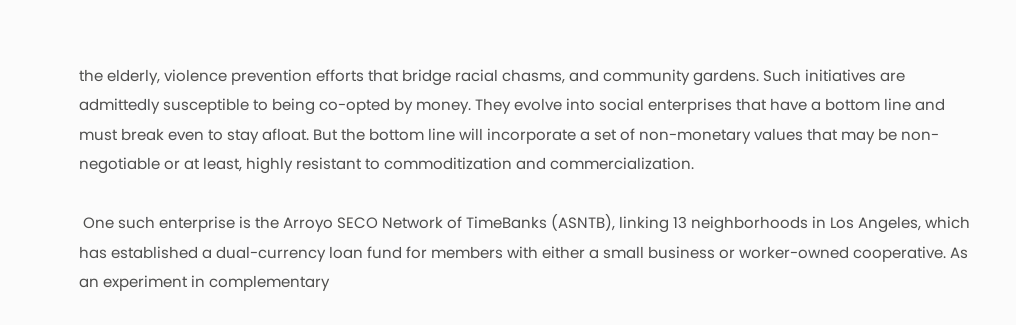the elderly, violence prevention efforts that bridge racial chasms, and community gardens. Such initiatives are admittedly susceptible to being co-opted by money. They evolve into social enterprises that have a bottom line and must break even to stay afloat. But the bottom line will incorporate a set of non-monetary values that may be non-negotiable or at least, highly resistant to commoditization and commercialization.

 One such enterprise is the Arroyo SECO Network of TimeBanks (ASNTB), linking 13 neighborhoods in Los Angeles, which has established a dual-currency loan fund for members with either a small business or worker-owned cooperative. As an experiment in complementary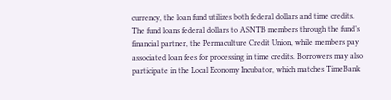currency, the loan fund utilizes both federal dollars and time credits. The fund loans federal dollars to ASNTB members through the fund’s financial partner, the Permaculture Credit Union, while members pay associated loan fees for processing in time credits. Borrowers may also participate in the Local Economy Incubator, which matches TimeBank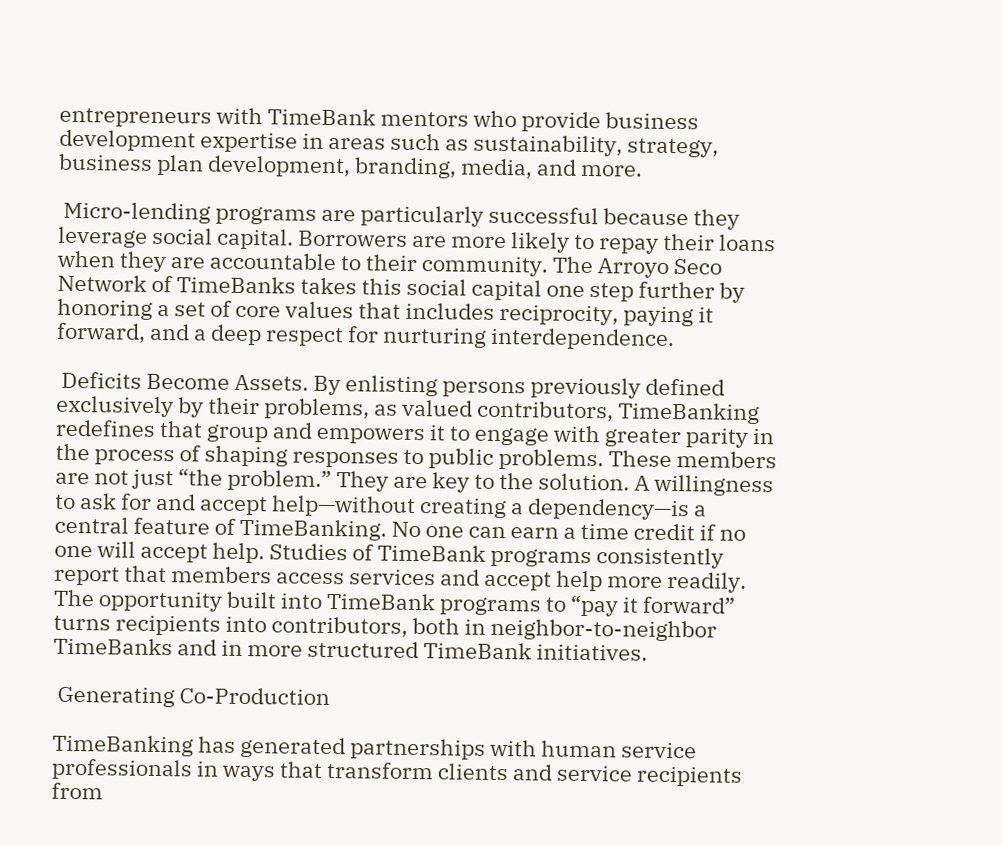entrepreneurs with TimeBank mentors who provide business development expertise in areas such as sustainability, strategy, business plan development, branding, media, and more.

 Micro-lending programs are particularly successful because they leverage social capital. Borrowers are more likely to repay their loans when they are accountable to their community. The Arroyo Seco Network of TimeBanks takes this social capital one step further by honoring a set of core values that includes reciprocity, paying it forward, and a deep respect for nurturing interdependence.

 Deficits Become Assets. By enlisting persons previously defined exclusively by their problems, as valued contributors, TimeBanking redefines that group and empowers it to engage with greater parity in the process of shaping responses to public problems. These members are not just “the problem.” They are key to the solution. A willingness to ask for and accept help—without creating a dependency—is a central feature of TimeBanking. No one can earn a time credit if no one will accept help. Studies of TimeBank programs consistently report that members access services and accept help more readily. The opportunity built into TimeBank programs to “pay it forward” turns recipients into contributors, both in neighbor-to-neighbor TimeBanks and in more structured TimeBank initiatives.

 Generating Co-Production

TimeBanking has generated partnerships with human service professionals in ways that transform clients and service recipients from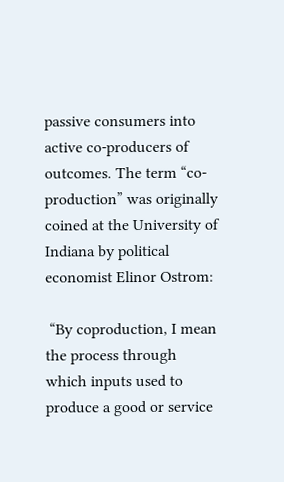passive consumers into active co-producers of outcomes. The term “co-production” was originally coined at the University of Indiana by political economist Elinor Ostrom:

 “By coproduction, I mean the process through which inputs used to produce a good or service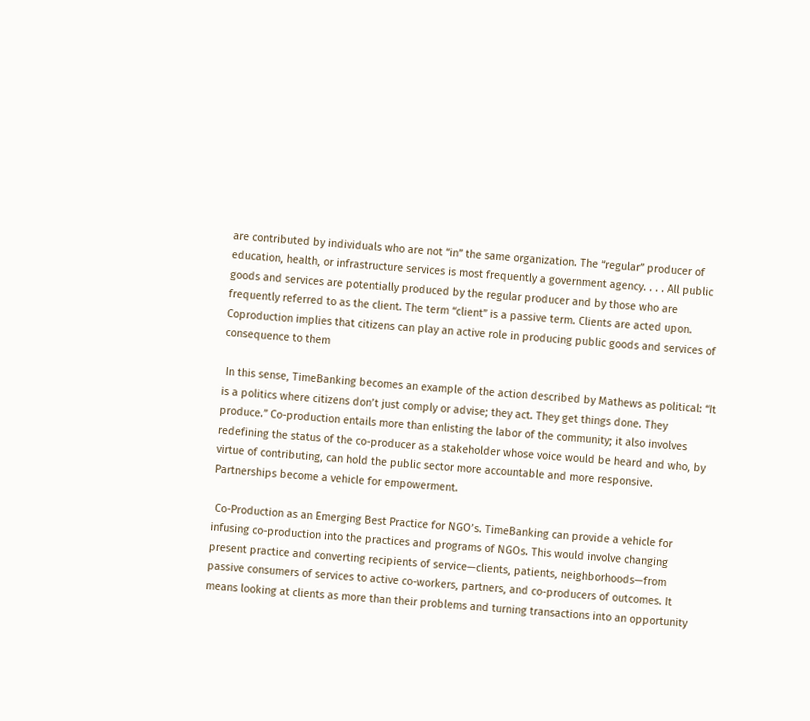are contributed by individuals who are not “in” the same organization. The “regular” producer of education, health, or infrastructure services is most frequently a government agency. . . . All public goods and services are potentially produced by the regular producer and by those who are frequently referred to as the client. The term “client” is a passive term. Clients are acted upon. Coproduction implies that citizens can play an active role in producing public goods and services of consequence to them

 In this sense, TimeBanking becomes an example of the action described by Mathews as political: “It is a politics where citizens don’t just comply or advise; they act. They get things done. They produce.” Co-production entails more than enlisting the labor of the community; it also involves redefining the status of the co-producer as a stakeholder whose voice would be heard and who, by virtue of contributing, can hold the public sector more accountable and more responsive. Partnerships become a vehicle for empowerment.

 Co-Production as an Emerging Best Practice for NGO’s. TimeBanking can provide a vehicle for infusing co-production into the practices and programs of NGOs. This would involve changing present practice and converting recipients of service—clients, patients, neighborhoods—from passive consumers of services to active co-workers, partners, and co-producers of outcomes. It means looking at clients as more than their problems and turning transactions into an opportunity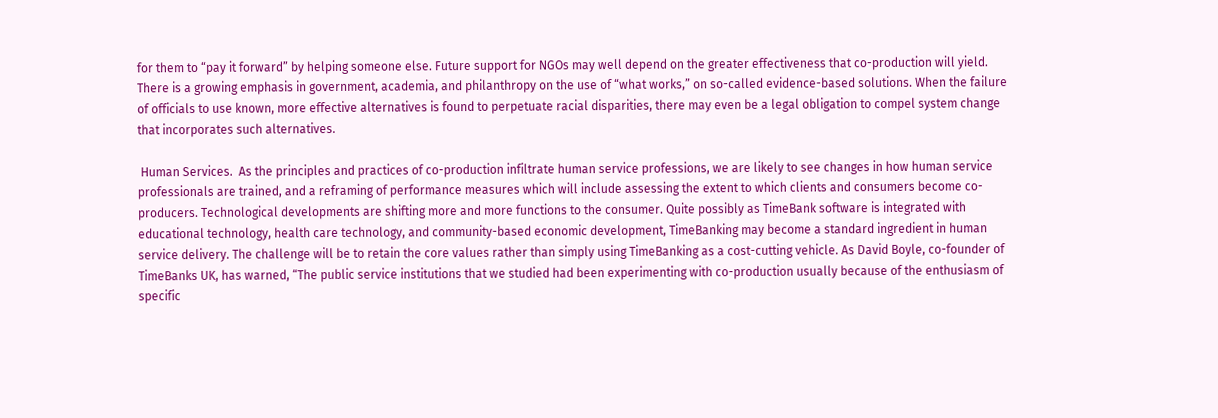for them to “pay it forward” by helping someone else. Future support for NGOs may well depend on the greater effectiveness that co-production will yield. There is a growing emphasis in government, academia, and philanthropy on the use of “what works,” on so-called evidence-based solutions. When the failure of officials to use known, more effective alternatives is found to perpetuate racial disparities, there may even be a legal obligation to compel system change that incorporates such alternatives.

 Human Services.  As the principles and practices of co-production infiltrate human service professions, we are likely to see changes in how human service professionals are trained, and a reframing of performance measures which will include assessing the extent to which clients and consumers become co-producers. Technological developments are shifting more and more functions to the consumer. Quite possibly as TimeBank software is integrated with educational technology, health care technology, and community-based economic development, TimeBanking may become a standard ingredient in human service delivery. The challenge will be to retain the core values rather than simply using TimeBanking as a cost-cutting vehicle. As David Boyle, co-founder of TimeBanks UK, has warned, “The public service institutions that we studied had been experimenting with co-production usually because of the enthusiasm of specific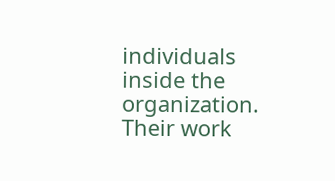individuals inside the organization.  Their work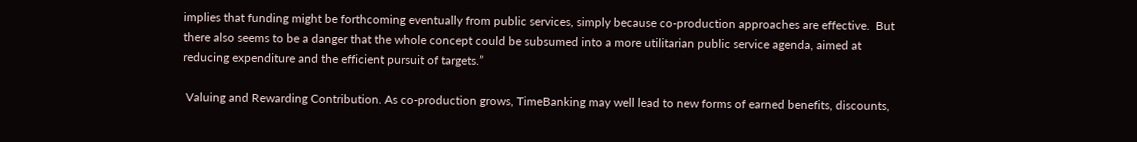implies that funding might be forthcoming eventually from public services, simply because co-production approaches are effective.  But there also seems to be a danger that the whole concept could be subsumed into a more utilitarian public service agenda, aimed at reducing expenditure and the efficient pursuit of targets.”

 Valuing and Rewarding Contribution. As co-production grows, TimeBanking may well lead to new forms of earned benefits, discounts,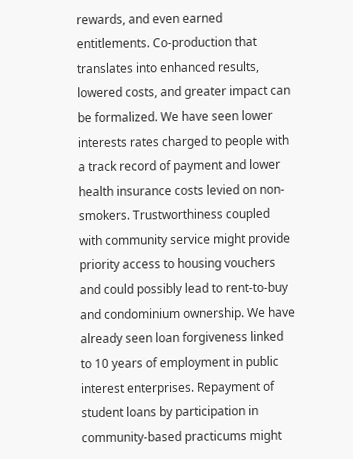rewards, and even earned entitlements. Co-production that translates into enhanced results, lowered costs, and greater impact can be formalized. We have seen lower interests rates charged to people with a track record of payment and lower health insurance costs levied on non-smokers. Trustworthiness coupled with community service might provide priority access to housing vouchers and could possibly lead to rent-to-buy and condominium ownership. We have already seen loan forgiveness linked to 10 years of employment in public interest enterprises. Repayment of student loans by participation in community-based practicums might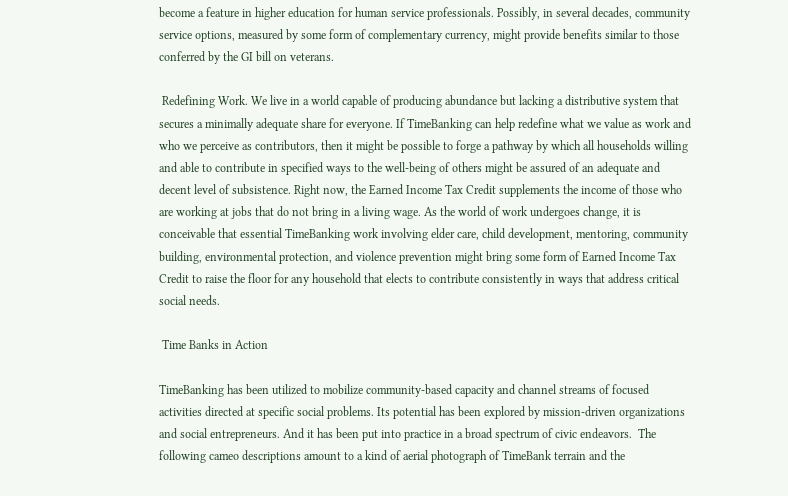become a feature in higher education for human service professionals. Possibly, in several decades, community service options, measured by some form of complementary currency, might provide benefits similar to those conferred by the GI bill on veterans.

 Redefining Work. We live in a world capable of producing abundance but lacking a distributive system that secures a minimally adequate share for everyone. If TimeBanking can help redefine what we value as work and who we perceive as contributors, then it might be possible to forge a pathway by which all households willing and able to contribute in specified ways to the well-being of others might be assured of an adequate and decent level of subsistence. Right now, the Earned Income Tax Credit supplements the income of those who are working at jobs that do not bring in a living wage. As the world of work undergoes change, it is conceivable that essential TimeBanking work involving elder care, child development, mentoring, community building, environmental protection, and violence prevention might bring some form of Earned Income Tax Credit to raise the floor for any household that elects to contribute consistently in ways that address critical social needs.

 Time Banks in Action

TimeBanking has been utilized to mobilize community-based capacity and channel streams of focused activities directed at specific social problems. Its potential has been explored by mission-driven organizations and social entrepreneurs. And it has been put into practice in a broad spectrum of civic endeavors.  The following cameo descriptions amount to a kind of aerial photograph of TimeBank terrain and the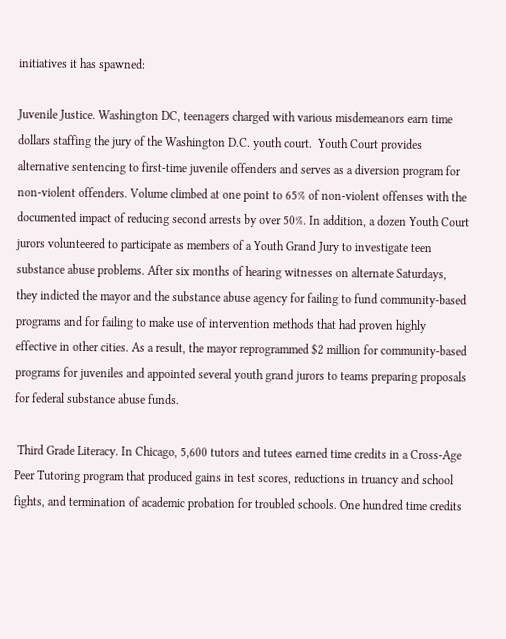initiatives it has spawned:

Juvenile Justice. Washington DC, teenagers charged with various misdemeanors earn time dollars staffing the jury of the Washington D.C. youth court.  Youth Court provides alternative sentencing to first-time juvenile offenders and serves as a diversion program for non-violent offenders. Volume climbed at one point to 65% of non-violent offenses with the documented impact of reducing second arrests by over 50%. In addition, a dozen Youth Court jurors volunteered to participate as members of a Youth Grand Jury to investigate teen substance abuse problems. After six months of hearing witnesses on alternate Saturdays, they indicted the mayor and the substance abuse agency for failing to fund community-based programs and for failing to make use of intervention methods that had proven highly effective in other cities. As a result, the mayor reprogrammed $2 million for community-based programs for juveniles and appointed several youth grand jurors to teams preparing proposals for federal substance abuse funds.

 Third Grade Literacy. In Chicago, 5,600 tutors and tutees earned time credits in a Cross-Age Peer Tutoring program that produced gains in test scores, reductions in truancy and school fights, and termination of academic probation for troubled schools. One hundred time credits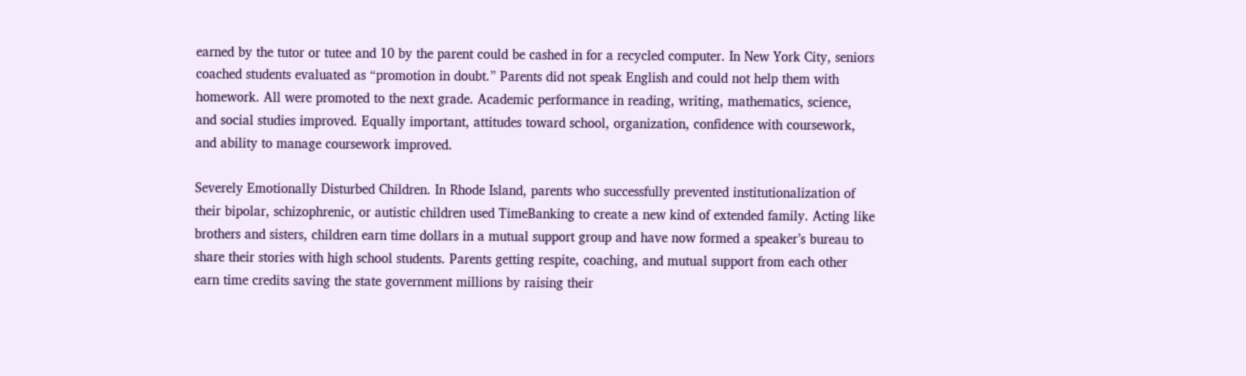earned by the tutor or tutee and 10 by the parent could be cashed in for a recycled computer. In New York City, seniors coached students evaluated as “promotion in doubt.” Parents did not speak English and could not help them with homework. All were promoted to the next grade. Academic performance in reading, writing, mathematics, science, and social studies improved. Equally important, attitudes toward school, organization, confidence with coursework, and ability to manage coursework improved.

Severely Emotionally Disturbed Children. In Rhode Island, parents who successfully prevented institutionalization of their bipolar, schizophrenic, or autistic children used TimeBanking to create a new kind of extended family. Acting like brothers and sisters, children earn time dollars in a mutual support group and have now formed a speaker’s bureau to share their stories with high school students. Parents getting respite, coaching, and mutual support from each other earn time credits saving the state government millions by raising their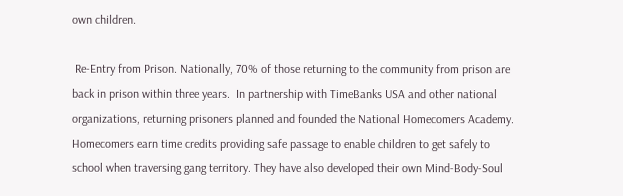own children.

 Re-Entry from Prison. Nationally, 70% of those returning to the community from prison are back in prison within three years.  In partnership with TimeBanks USA and other national organizations, returning prisoners planned and founded the National Homecomers Academy.  Homecomers earn time credits providing safe passage to enable children to get safely to school when traversing gang territory. They have also developed their own Mind-Body-Soul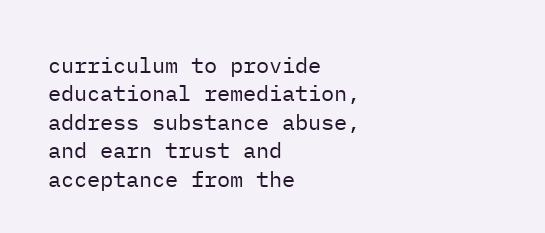curriculum to provide educational remediation, address substance abuse, and earn trust and acceptance from the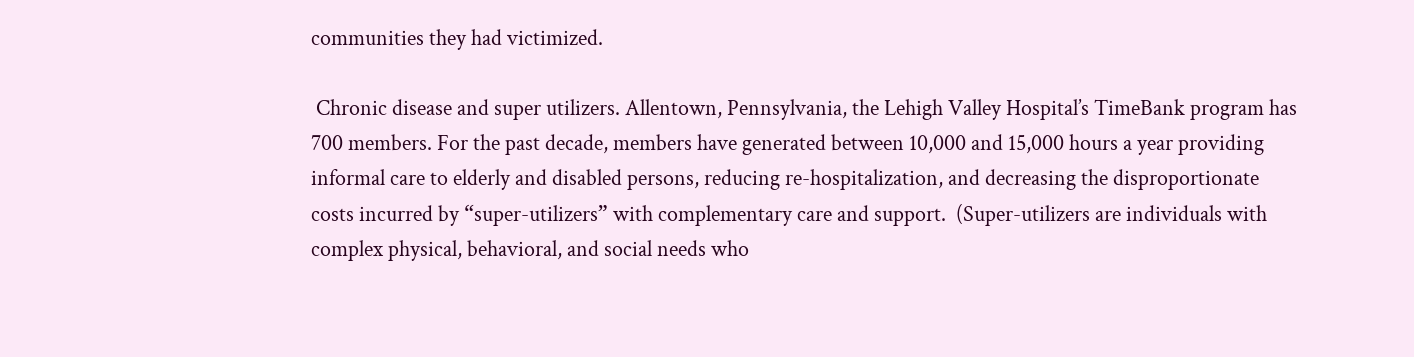communities they had victimized.

 Chronic disease and super utilizers. Allentown, Pennsylvania, the Lehigh Valley Hospital’s TimeBank program has 700 members. For the past decade, members have generated between 10,000 and 15,000 hours a year providing informal care to elderly and disabled persons, reducing re-hospitalization, and decreasing the disproportionate costs incurred by “super-utilizers” with complementary care and support.  (Super-utilizers are individuals with complex physical, behavioral, and social needs who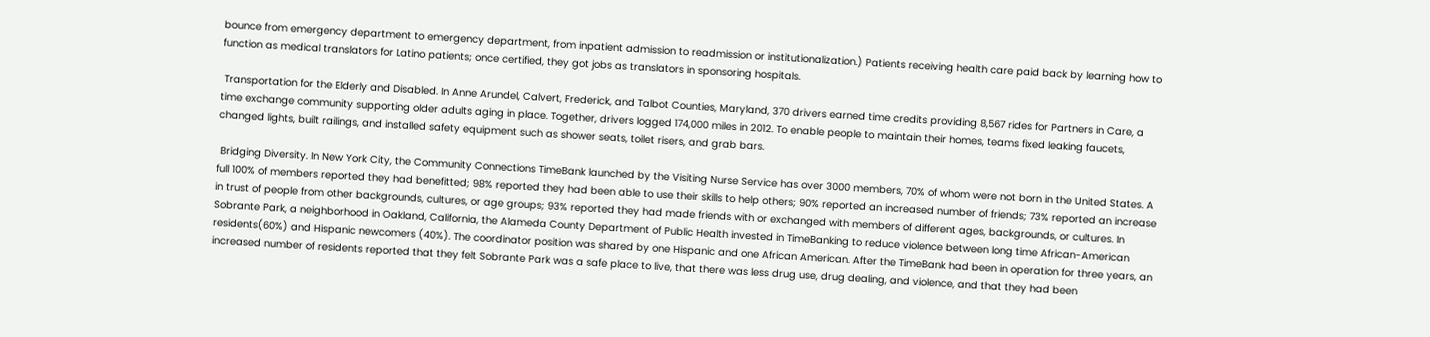bounce from emergency department to emergency department, from inpatient admission to readmission or institutionalization.) Patients receiving health care paid back by learning how to function as medical translators for Latino patients; once certified, they got jobs as translators in sponsoring hospitals.

 Transportation for the Elderly and Disabled. In Anne Arundel, Calvert, Frederick, and Talbot Counties, Maryland, 370 drivers earned time credits providing 8,567 rides for Partners in Care, a time exchange community supporting older adults aging in place. Together, drivers logged 174,000 miles in 2012. To enable people to maintain their homes, teams fixed leaking faucets, changed lights, built railings, and installed safety equipment such as shower seats, toilet risers, and grab bars.

 Bridging Diversity. In New York City, the Community Connections TimeBank launched by the Visiting Nurse Service has over 3000 members, 70% of whom were not born in the United States. A full 100% of members reported they had benefitted; 98% reported they had been able to use their skills to help others; 90% reported an increased number of friends; 73% reported an increase in trust of people from other backgrounds, cultures, or age groups; 93% reported they had made friends with or exchanged with members of different ages, backgrounds, or cultures. In Sobrante Park, a neighborhood in Oakland, California, the Alameda County Department of Public Health invested in TimeBanking to reduce violence between long time African-American residents(60%) and Hispanic newcomers (40%). The coordinator position was shared by one Hispanic and one African American. After the TimeBank had been in operation for three years, an increased number of residents reported that they felt Sobrante Park was a safe place to live, that there was less drug use, drug dealing, and violence, and that they had been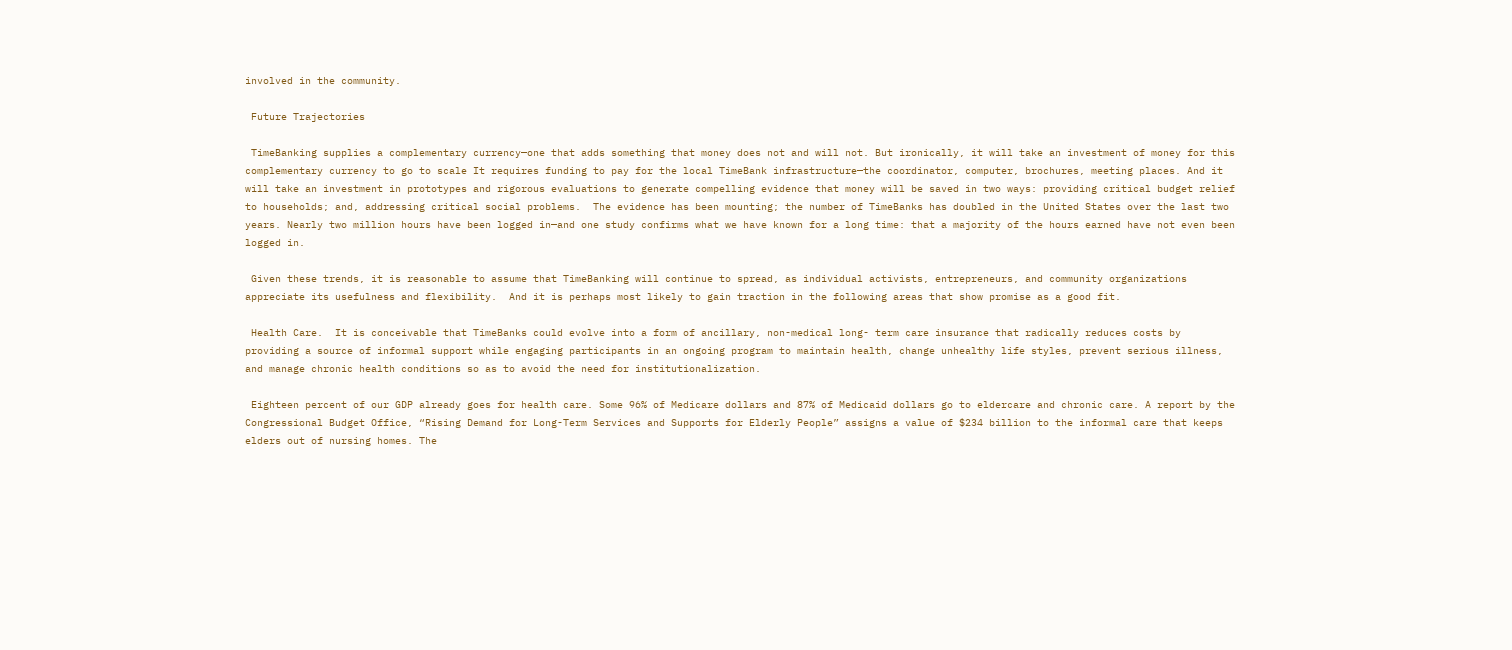involved in the community.

 Future Trajectories

 TimeBanking supplies a complementary currency—one that adds something that money does not and will not. But ironically, it will take an investment of money for this complementary currency to go to scale It requires funding to pay for the local TimeBank infrastructure—the coordinator, computer, brochures, meeting places. And it will take an investment in prototypes and rigorous evaluations to generate compelling evidence that money will be saved in two ways: providing critical budget relief to households; and, addressing critical social problems.  The evidence has been mounting; the number of TimeBanks has doubled in the United States over the last two years. Nearly two million hours have been logged in—and one study confirms what we have known for a long time: that a majority of the hours earned have not even been logged in.

 Given these trends, it is reasonable to assume that TimeBanking will continue to spread, as individual activists, entrepreneurs, and community organizations appreciate its usefulness and flexibility.  And it is perhaps most likely to gain traction in the following areas that show promise as a good fit.

 Health Care.  It is conceivable that TimeBanks could evolve into a form of ancillary, non-medical long- term care insurance that radically reduces costs by providing a source of informal support while engaging participants in an ongoing program to maintain health, change unhealthy life styles, prevent serious illness, and manage chronic health conditions so as to avoid the need for institutionalization.

 Eighteen percent of our GDP already goes for health care. Some 96% of Medicare dollars and 87% of Medicaid dollars go to eldercare and chronic care. A report by the Congressional Budget Office, “Rising Demand for Long-Term Services and Supports for Elderly People” assigns a value of $234 billion to the informal care that keeps elders out of nursing homes. The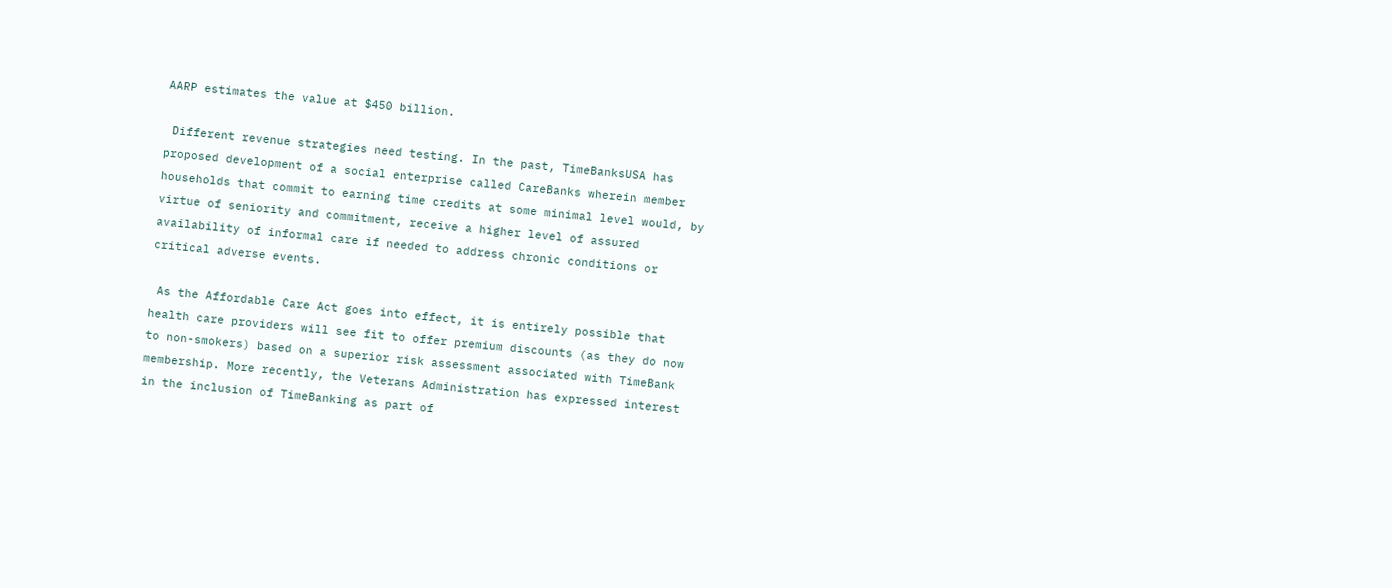AARP estimates the value at $450 billion.

 Different revenue strategies need testing. In the past, TimeBanksUSA has proposed development of a social enterprise called CareBanks wherein member households that commit to earning time credits at some minimal level would, by virtue of seniority and commitment, receive a higher level of assured availability of informal care if needed to address chronic conditions or critical adverse events.

 As the Affordable Care Act goes into effect, it is entirely possible that health care providers will see fit to offer premium discounts (as they do now to non-smokers) based on a superior risk assessment associated with TimeBank membership. More recently, the Veterans Administration has expressed interest in the inclusion of TimeBanking as part of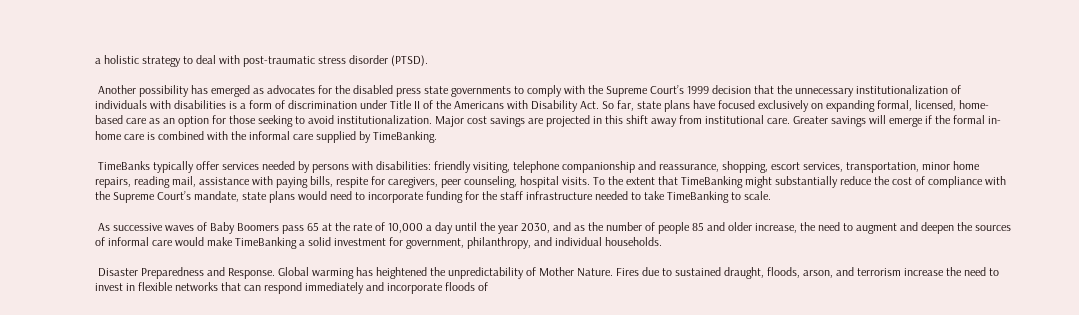a holistic strategy to deal with post-traumatic stress disorder (PTSD).

 Another possibility has emerged as advocates for the disabled press state governments to comply with the Supreme Court’s 1999 decision that the unnecessary institutionalization of individuals with disabilities is a form of discrimination under Title II of the Americans with Disability Act. So far, state plans have focused exclusively on expanding formal, licensed, home-based care as an option for those seeking to avoid institutionalization. Major cost savings are projected in this shift away from institutional care. Greater savings will emerge if the formal in-home care is combined with the informal care supplied by TimeBanking.

 TimeBanks typically offer services needed by persons with disabilities: friendly visiting, telephone companionship and reassurance, shopping, escort services, transportation, minor home repairs, reading mail, assistance with paying bills, respite for caregivers, peer counseling, hospital visits. To the extent that TimeBanking might substantially reduce the cost of compliance with the Supreme Court’s mandate, state plans would need to incorporate funding for the staff infrastructure needed to take TimeBanking to scale.

 As successive waves of Baby Boomers pass 65 at the rate of 10,000 a day until the year 2030, and as the number of people 85 and older increase, the need to augment and deepen the sources of informal care would make TimeBanking a solid investment for government, philanthropy, and individual households.

 Disaster Preparedness and Response. Global warming has heightened the unpredictability of Mother Nature. Fires due to sustained draught, floods, arson, and terrorism increase the need to invest in flexible networks that can respond immediately and incorporate floods of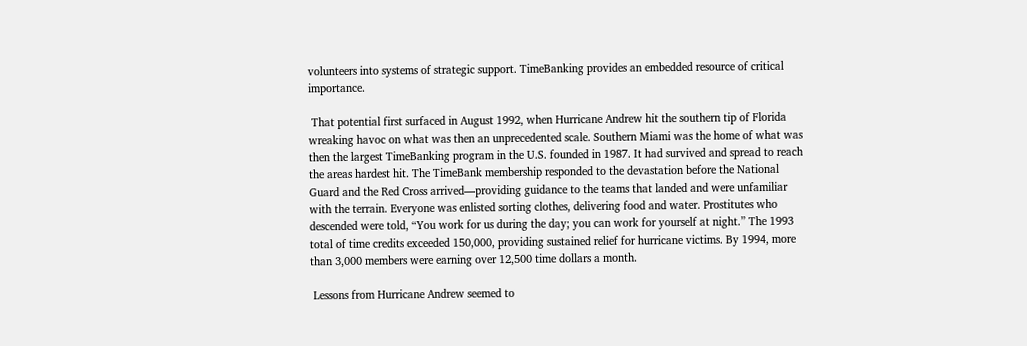volunteers into systems of strategic support. TimeBanking provides an embedded resource of critical importance.

 That potential first surfaced in August 1992, when Hurricane Andrew hit the southern tip of Florida wreaking havoc on what was then an unprecedented scale. Southern Miami was the home of what was then the largest TimeBanking program in the U.S. founded in 1987. It had survived and spread to reach the areas hardest hit. The TimeBank membership responded to the devastation before the National Guard and the Red Cross arrived—providing guidance to the teams that landed and were unfamiliar with the terrain. Everyone was enlisted sorting clothes, delivering food and water. Prostitutes who descended were told, “You work for us during the day; you can work for yourself at night.” The 1993 total of time credits exceeded 150,000, providing sustained relief for hurricane victims. By 1994, more than 3,000 members were earning over 12,500 time dollars a month.

 Lessons from Hurricane Andrew seemed to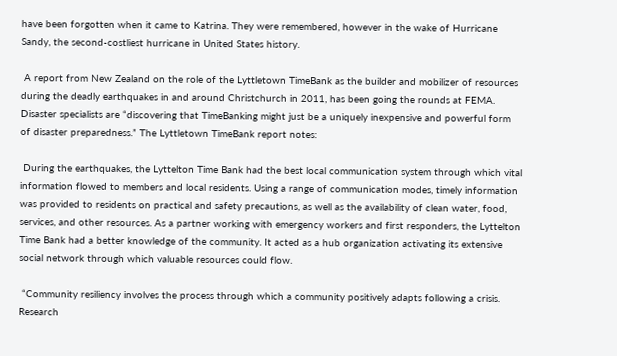have been forgotten when it came to Katrina. They were remembered, however in the wake of Hurricane Sandy, the second-costliest hurricane in United States history.

 A report from New Zealand on the role of the Lyttletown TimeBank as the builder and mobilizer of resources during the deadly earthquakes in and around Christchurch in 2011, has been going the rounds at FEMA.  Disaster specialists are “discovering that TimeBanking might just be a uniquely inexpensive and powerful form of disaster preparedness.” The Lyttletown TimeBank report notes:

 During the earthquakes, the Lyttelton Time Bank had the best local communication system through which vital information flowed to members and local residents. Using a range of communication modes, timely information was provided to residents on practical and safety precautions, as well as the availability of clean water, food, services, and other resources. As a partner working with emergency workers and first responders, the Lyttelton Time Bank had a better knowledge of the community. It acted as a hub organization activating its extensive social network through which valuable resources could flow.

 “Community resiliency involves the process through which a community positively adapts following a crisis. Research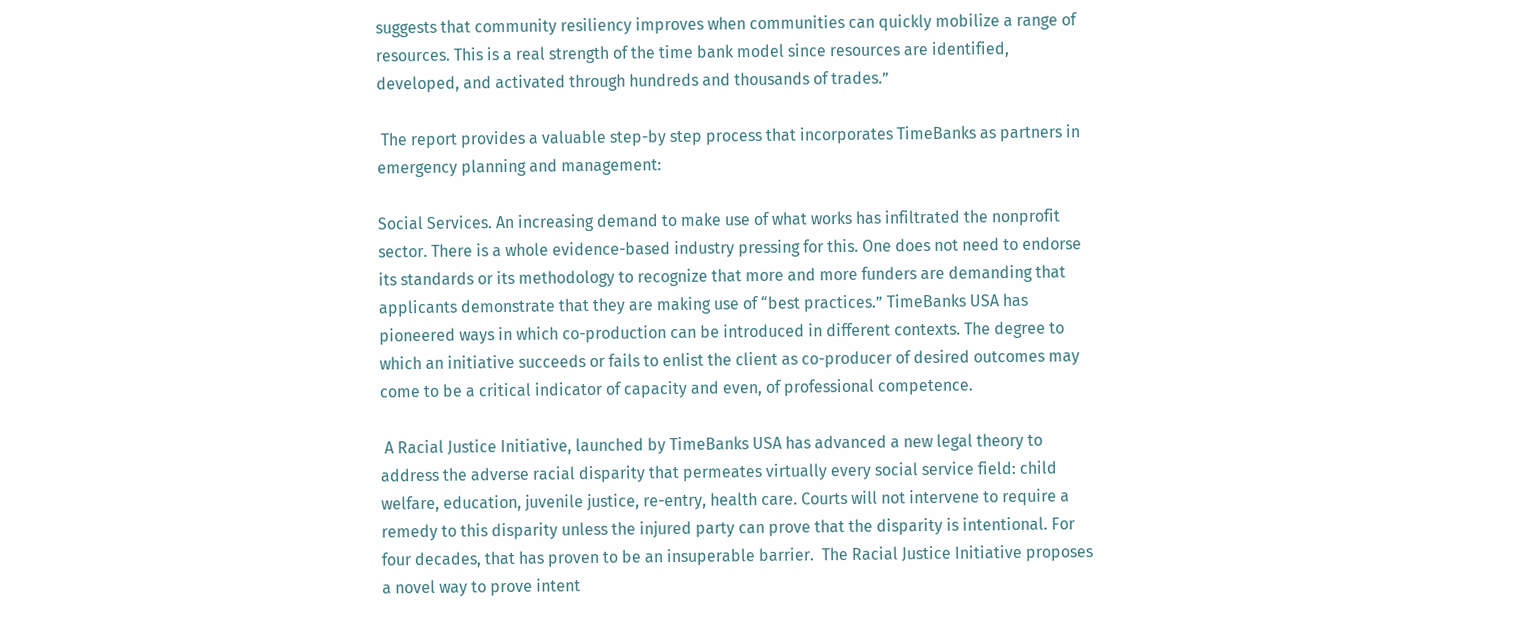suggests that community resiliency improves when communities can quickly mobilize a range of resources. This is a real strength of the time bank model since resources are identified, developed, and activated through hundreds and thousands of trades.”

 The report provides a valuable step-by step process that incorporates TimeBanks as partners in emergency planning and management:

Social Services. An increasing demand to make use of what works has infiltrated the nonprofit sector. There is a whole evidence-based industry pressing for this. One does not need to endorse its standards or its methodology to recognize that more and more funders are demanding that applicants demonstrate that they are making use of “best practices.” TimeBanks USA has pioneered ways in which co-production can be introduced in different contexts. The degree to which an initiative succeeds or fails to enlist the client as co-producer of desired outcomes may come to be a critical indicator of capacity and even, of professional competence.

 A Racial Justice Initiative, launched by TimeBanks USA has advanced a new legal theory to address the adverse racial disparity that permeates virtually every social service field: child welfare, education, juvenile justice, re-entry, health care. Courts will not intervene to require a remedy to this disparity unless the injured party can prove that the disparity is intentional. For four decades, that has proven to be an insuperable barrier.  The Racial Justice Initiative proposes a novel way to prove intent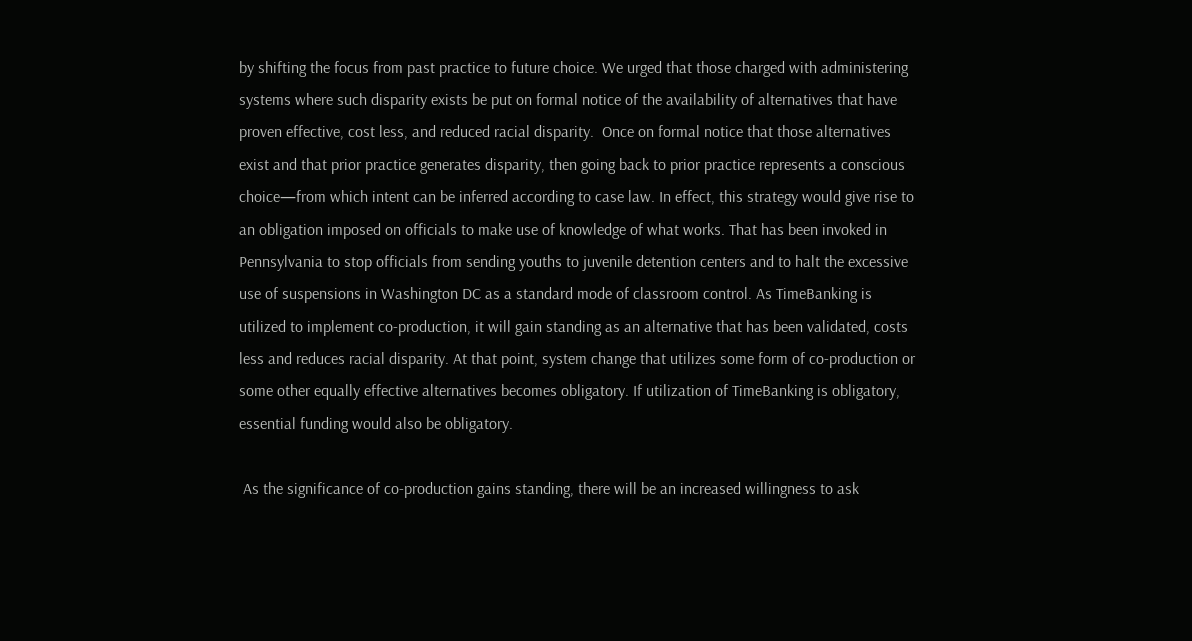by shifting the focus from past practice to future choice. We urged that those charged with administering systems where such disparity exists be put on formal notice of the availability of alternatives that have proven effective, cost less, and reduced racial disparity.  Once on formal notice that those alternatives exist and that prior practice generates disparity, then going back to prior practice represents a conscious choice—from which intent can be inferred according to case law. In effect, this strategy would give rise to an obligation imposed on officials to make use of knowledge of what works. That has been invoked in Pennsylvania to stop officials from sending youths to juvenile detention centers and to halt the excessive use of suspensions in Washington DC as a standard mode of classroom control. As TimeBanking is utilized to implement co-production, it will gain standing as an alternative that has been validated, costs less and reduces racial disparity. At that point, system change that utilizes some form of co-production or some other equally effective alternatives becomes obligatory. If utilization of TimeBanking is obligatory, essential funding would also be obligatory.

 As the significance of co-production gains standing, there will be an increased willingness to ask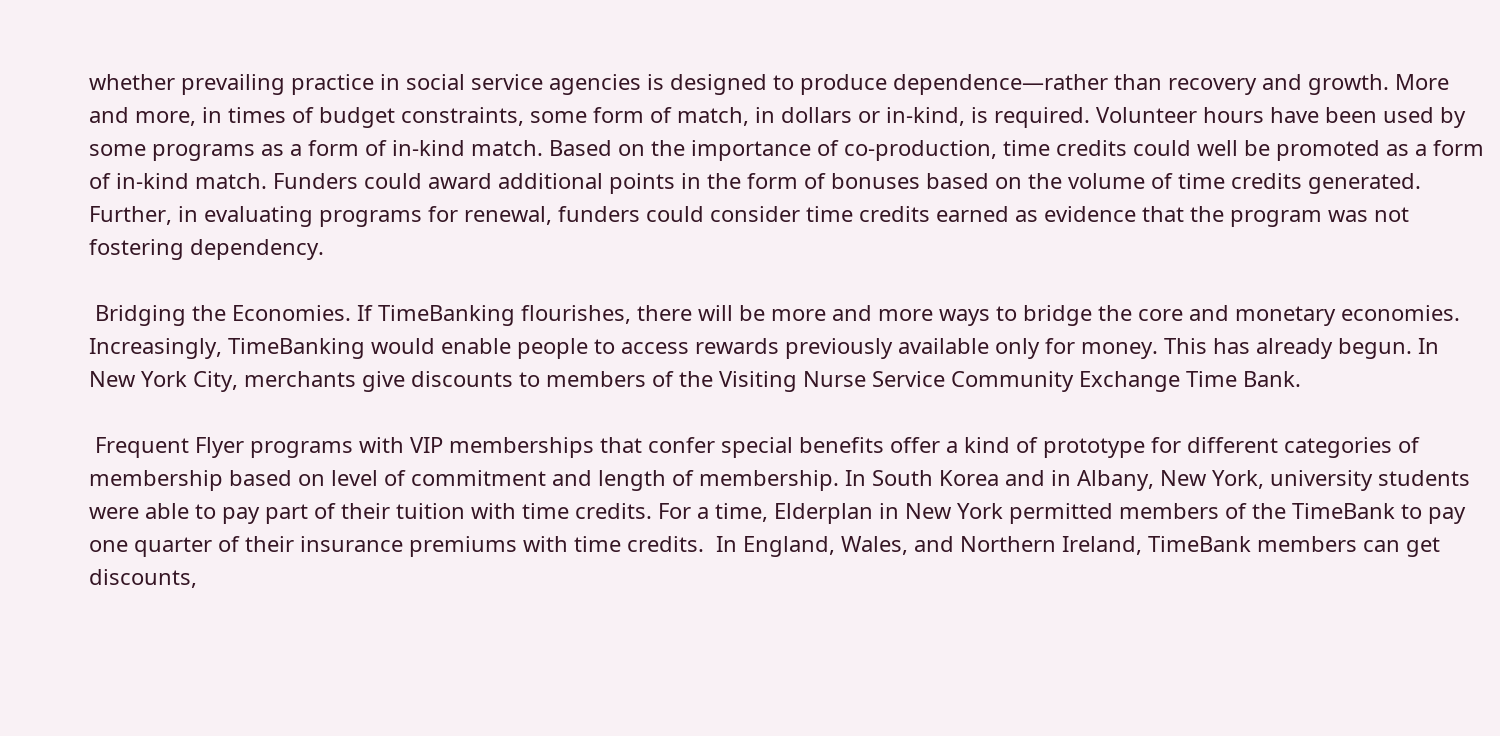whether prevailing practice in social service agencies is designed to produce dependence—rather than recovery and growth. More and more, in times of budget constraints, some form of match, in dollars or in-kind, is required. Volunteer hours have been used by some programs as a form of in-kind match. Based on the importance of co-production, time credits could well be promoted as a form of in-kind match. Funders could award additional points in the form of bonuses based on the volume of time credits generated. Further, in evaluating programs for renewal, funders could consider time credits earned as evidence that the program was not fostering dependency.

 Bridging the Economies. If TimeBanking flourishes, there will be more and more ways to bridge the core and monetary economies. Increasingly, TimeBanking would enable people to access rewards previously available only for money. This has already begun. In New York City, merchants give discounts to members of the Visiting Nurse Service Community Exchange Time Bank.

 Frequent Flyer programs with VIP memberships that confer special benefits offer a kind of prototype for different categories of membership based on level of commitment and length of membership. In South Korea and in Albany, New York, university students were able to pay part of their tuition with time credits. For a time, Elderplan in New York permitted members of the TimeBank to pay one quarter of their insurance premiums with time credits.  In England, Wales, and Northern Ireland, TimeBank members can get discounts,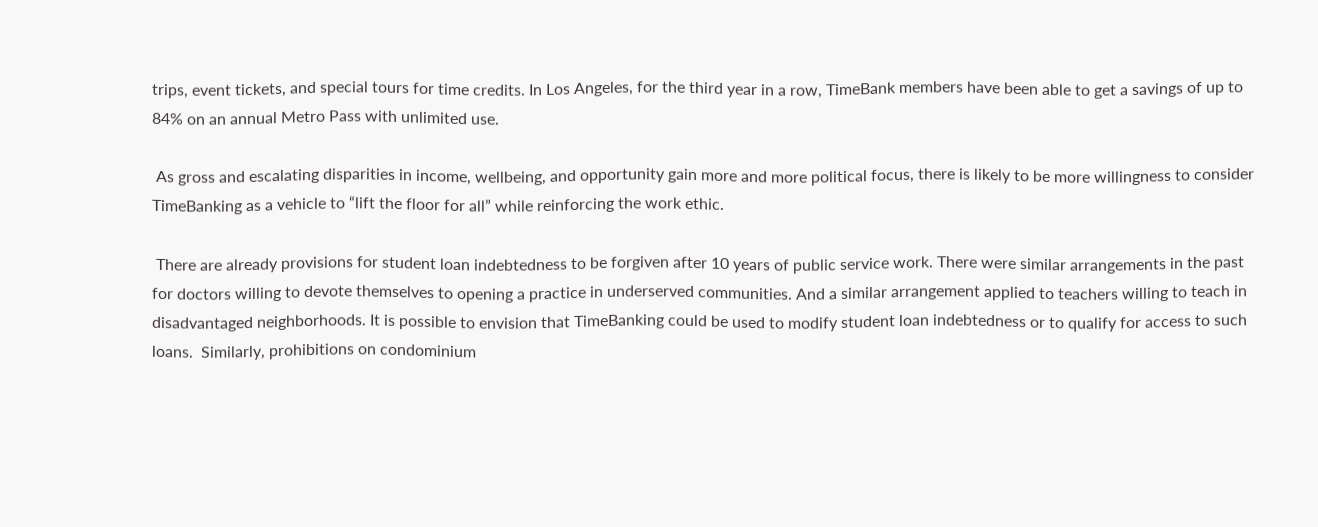trips, event tickets, and special tours for time credits. In Los Angeles, for the third year in a row, TimeBank members have been able to get a savings of up to 84% on an annual Metro Pass with unlimited use.

 As gross and escalating disparities in income, wellbeing, and opportunity gain more and more political focus, there is likely to be more willingness to consider TimeBanking as a vehicle to “lift the floor for all” while reinforcing the work ethic.

 There are already provisions for student loan indebtedness to be forgiven after 10 years of public service work. There were similar arrangements in the past for doctors willing to devote themselves to opening a practice in underserved communities. And a similar arrangement applied to teachers willing to teach in disadvantaged neighborhoods. It is possible to envision that TimeBanking could be used to modify student loan indebtedness or to qualify for access to such loans.  Similarly, prohibitions on condominium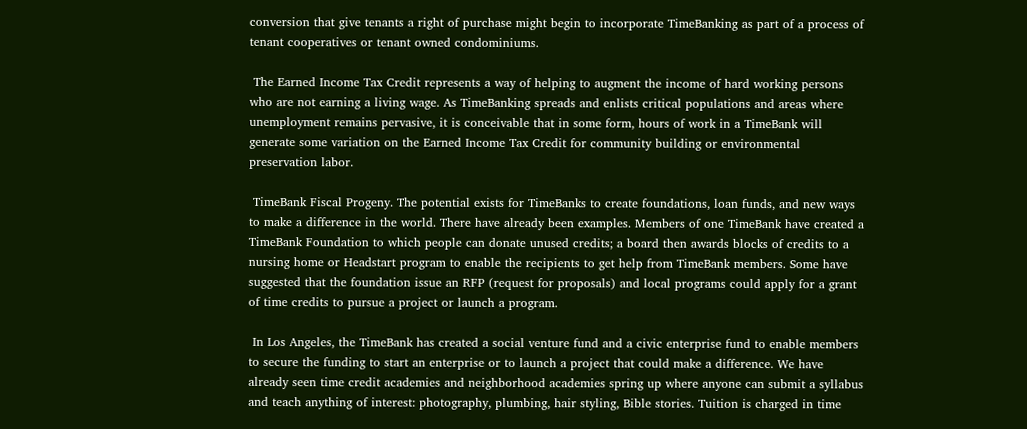conversion that give tenants a right of purchase might begin to incorporate TimeBanking as part of a process of tenant cooperatives or tenant owned condominiums.

 The Earned Income Tax Credit represents a way of helping to augment the income of hard working persons who are not earning a living wage. As TimeBanking spreads and enlists critical populations and areas where unemployment remains pervasive, it is conceivable that in some form, hours of work in a TimeBank will generate some variation on the Earned Income Tax Credit for community building or environmental preservation labor.

 TimeBank Fiscal Progeny. The potential exists for TimeBanks to create foundations, loan funds, and new ways to make a difference in the world. There have already been examples. Members of one TimeBank have created a TimeBank Foundation to which people can donate unused credits; a board then awards blocks of credits to a nursing home or Headstart program to enable the recipients to get help from TimeBank members. Some have suggested that the foundation issue an RFP (request for proposals) and local programs could apply for a grant of time credits to pursue a project or launch a program.

 In Los Angeles, the TimeBank has created a social venture fund and a civic enterprise fund to enable members to secure the funding to start an enterprise or to launch a project that could make a difference. We have already seen time credit academies and neighborhood academies spring up where anyone can submit a syllabus and teach anything of interest: photography, plumbing, hair styling, Bible stories. Tuition is charged in time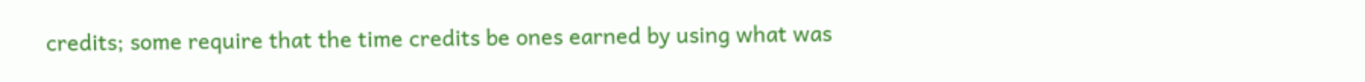credits; some require that the time credits be ones earned by using what was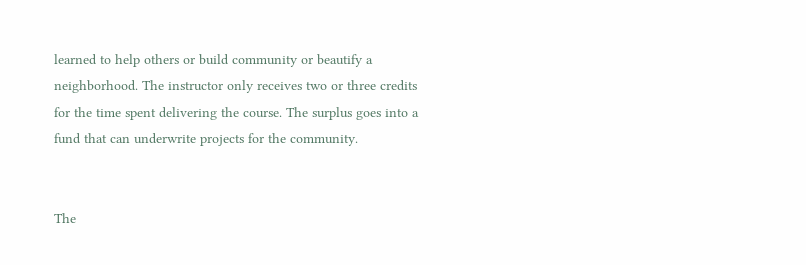learned to help others or build community or beautify a neighborhood. The instructor only receives two or three credits for the time spent delivering the course. The surplus goes into a fund that can underwrite projects for the community.


The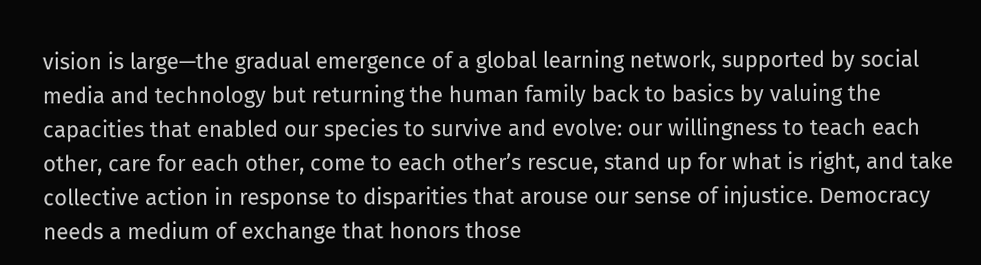vision is large—the gradual emergence of a global learning network, supported by social media and technology but returning the human family back to basics by valuing the capacities that enabled our species to survive and evolve: our willingness to teach each other, care for each other, come to each other’s rescue, stand up for what is right, and take collective action in response to disparities that arouse our sense of injustice. Democracy needs a medium of exchange that honors those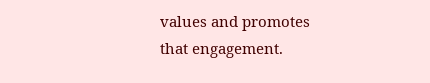values and promotes that engagement.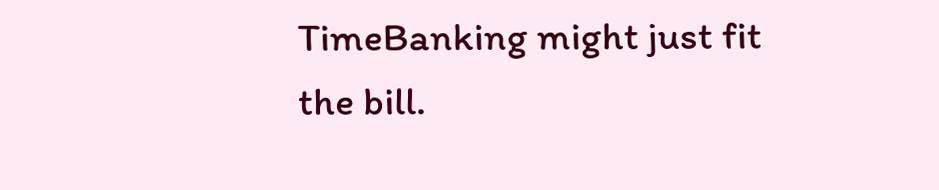TimeBanking might just fit the bill.